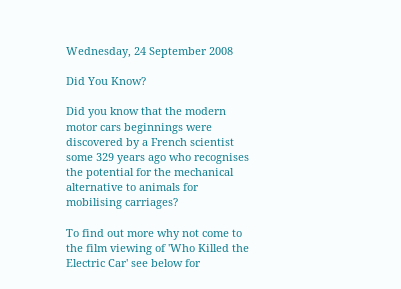Wednesday, 24 September 2008

Did You Know?

Did you know that the modern motor cars beginnings were discovered by a French scientist some 329 years ago who recognises the potential for the mechanical alternative to animals for mobilising carriages?

To find out more why not come to the film viewing of 'Who Killed the Electric Car' see below for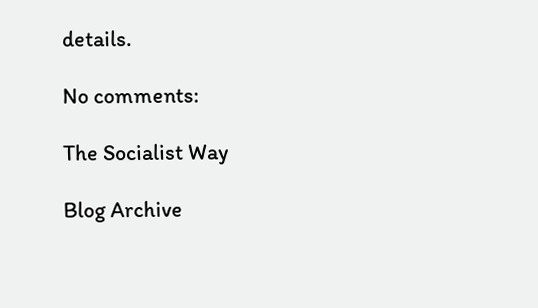details.

No comments:

The Socialist Way

Blog Archive